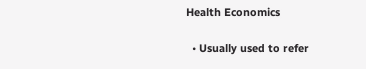Health Economics

  • Usually used to refer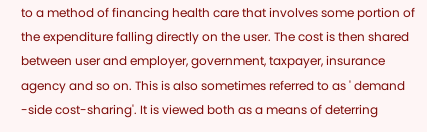to a method of financing health care that involves some portion of the expenditure falling directly on the user. The cost is then shared between user and employer, government, taxpayer, insurance agency and so on. This is also sometimes referred to as ' demand -side cost-sharing'. It is viewed both as a means of deterring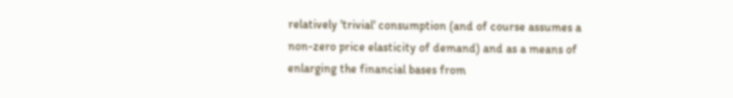relatively 'trivial' consumption (and of course assumes a non-zero price elasticity of demand) and as a means of enlarging the financial bases from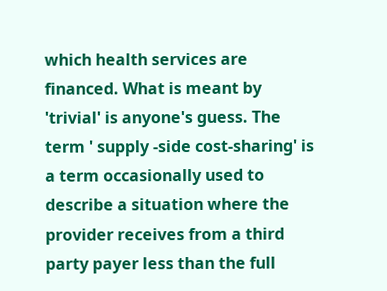which health services are financed. What is meant by 'trivial' is anyone's guess. The term ' supply -side cost-sharing' is a term occasionally used to describe a situation where the provider receives from a third party payer less than the full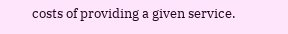costs of providing a given service.